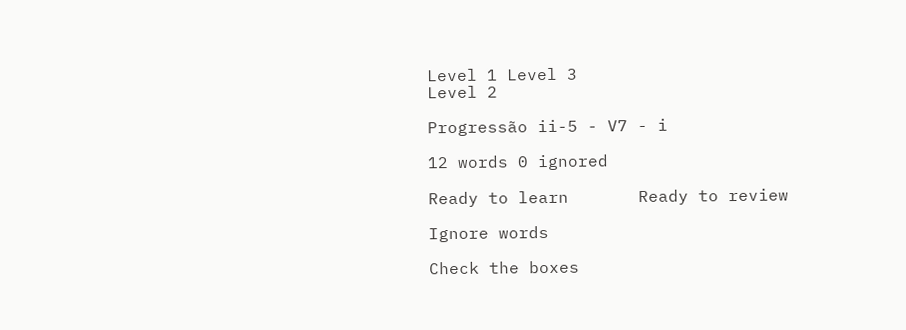Level 1 Level 3
Level 2

Progressão ii-5 - V7 - i

12 words 0 ignored

Ready to learn       Ready to review

Ignore words

Check the boxes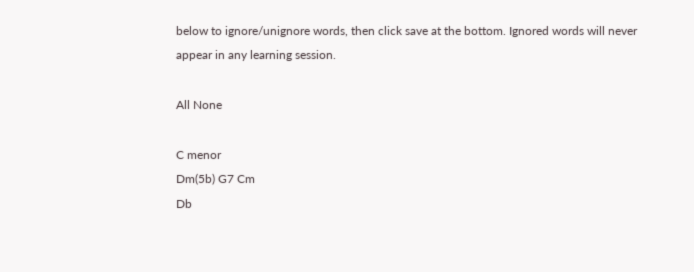below to ignore/unignore words, then click save at the bottom. Ignored words will never appear in any learning session.

All None

C menor
Dm(5b) G7 Cm
Db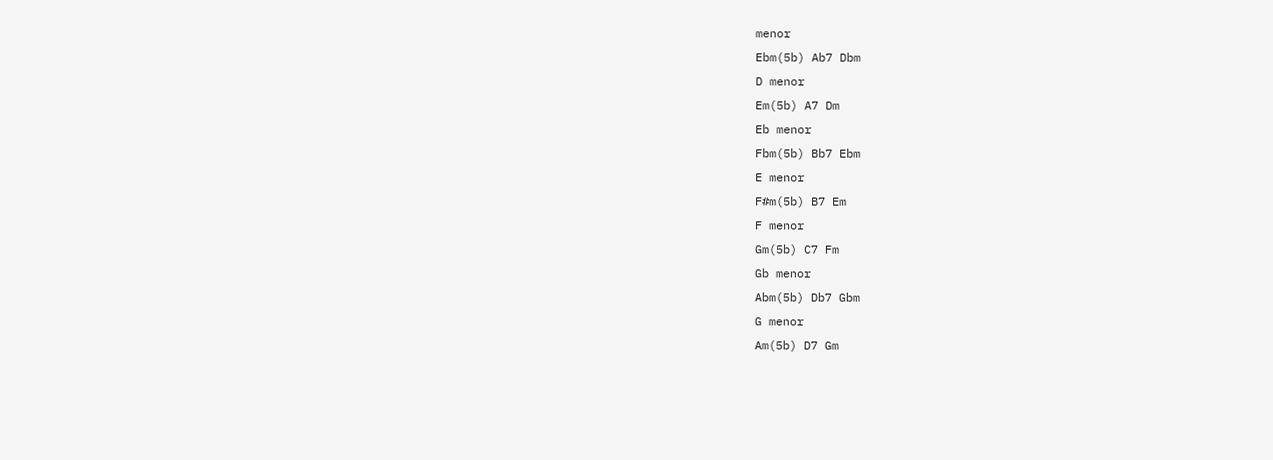menor
Ebm(5b) Ab7 Dbm
D menor
Em(5b) A7 Dm
Eb menor
Fbm(5b) Bb7 Ebm
E menor
F#m(5b) B7 Em
F menor
Gm(5b) C7 Fm
Gb menor
Abm(5b) Db7 Gbm
G menor
Am(5b) D7 Gm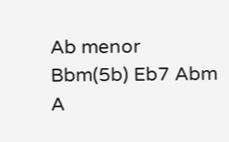Ab menor
Bbm(5b) Eb7 Abm
A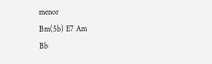menor
Bm(5b) E7 Am
Bb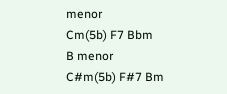menor
Cm(5b) F7 Bbm
B menor
C#m(5b) F#7 Bm